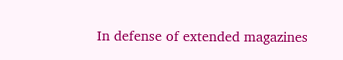In defense of extended magazines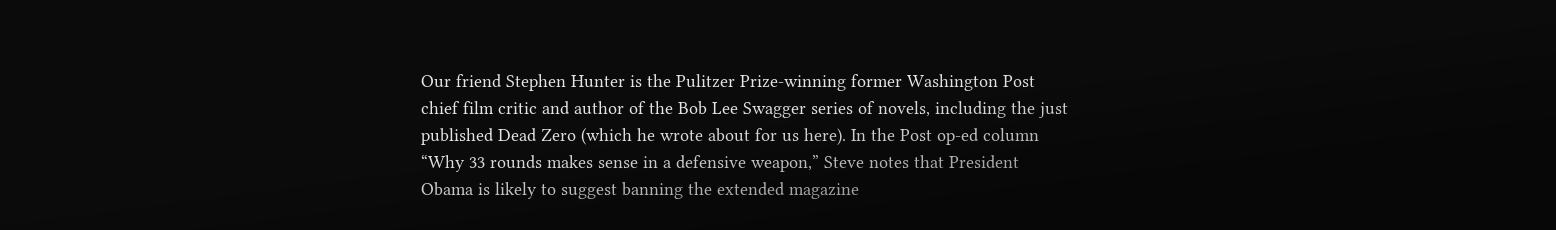Our friend Stephen Hunter is the Pulitzer Prize-winning former Washington Post chief film critic and author of the Bob Lee Swagger series of novels, including the just published Dead Zero (which he wrote about for us here). In the Post op-ed column “Why 33 rounds makes sense in a defensive weapon,” Steve notes that President Obama is likely to suggest banning the extended magazine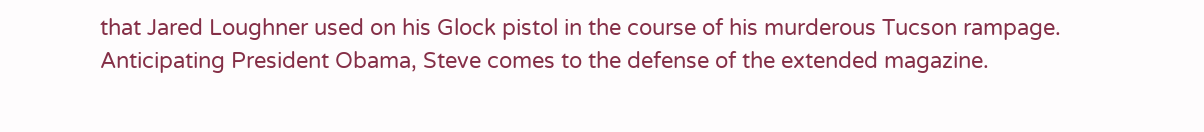that Jared Loughner used on his Glock pistol in the course of his murderous Tucson rampage. Anticipating President Obama, Steve comes to the defense of the extended magazine.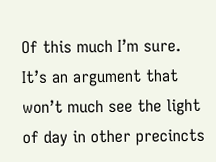Of this much I’m sure. It’s an argument that won’t much see the light of day in other precincts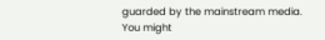guarded by the mainstream media. You might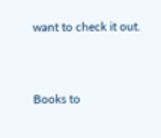want to check it out.


Books to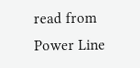read from Power Line